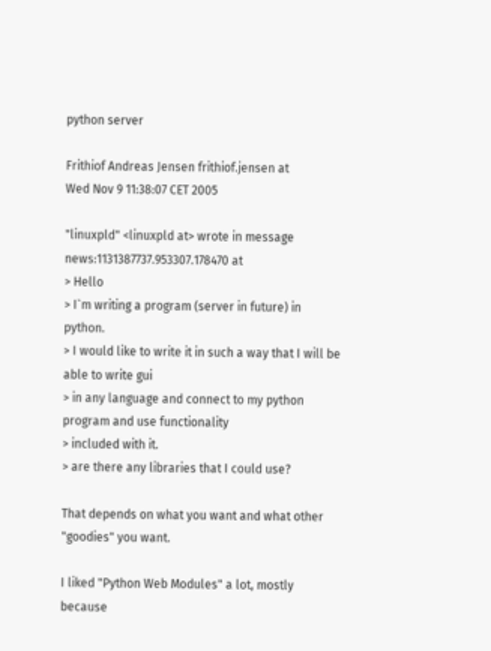python server

Frithiof Andreas Jensen frithiof.jensen at
Wed Nov 9 11:38:07 CET 2005

"linuxpld" <linuxpld at> wrote in message
news:1131387737.953307.178470 at
> Hello
> I`m writing a program (server in future) in python.
> I would like to write it in such a way that I will be able to write gui
> in any language and connect to my python program and use functionality
> included with it.
> are there any libraries that I could use?

That depends on what you want and what other "goodies" you want.

I liked "Python Web Modules" a lot, mostly because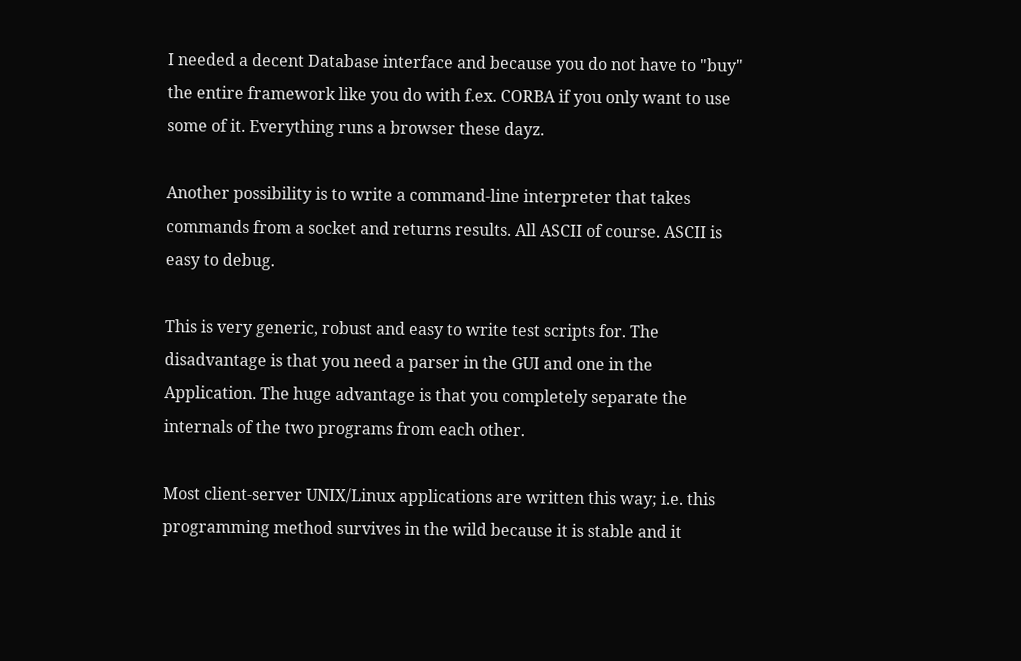I needed a decent Database interface and because you do not have to "buy"
the entire framework like you do with f.ex. CORBA if you only want to use
some of it. Everything runs a browser these dayz.

Another possibility is to write a command-line interpreter that takes
commands from a socket and returns results. All ASCII of course. ASCII is
easy to debug.

This is very generic, robust and easy to write test scripts for. The
disadvantage is that you need a parser in the GUI and one in the
Application. The huge advantage is that you completely separate the
internals of the two programs from each other.

Most client-server UNIX/Linux applications are written this way; i.e. this
programming method survives in the wild because it is stable and it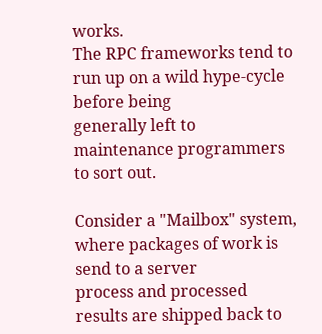works.
The RPC frameworks tend to run up on a wild hype-cycle before being
generally left to maintenance programmers to sort out.

Consider a "Mailbox" system, where packages of work is send to a server
process and processed results are shipped back to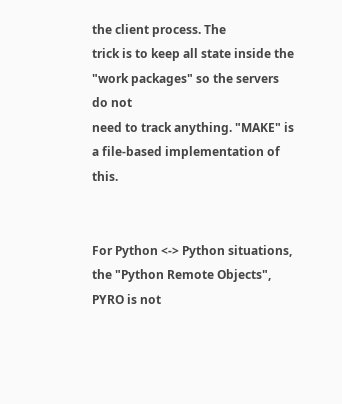the client process. The
trick is to keep all state inside the "work packages" so the servers do not
need to track anything. "MAKE" is a file-based implementation of this.


For Python <-> Python situations, the "Python Remote Objects", PYRO is not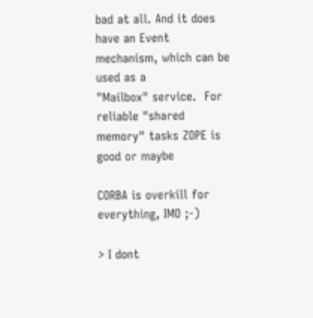bad at all. And it does have an Event mechanism, which can be used as a
"Mailbox" service.  For reliable "shared memory" tasks ZOPE is good or maybe

CORBA is overkill for everything, IMO ;-)

> I dont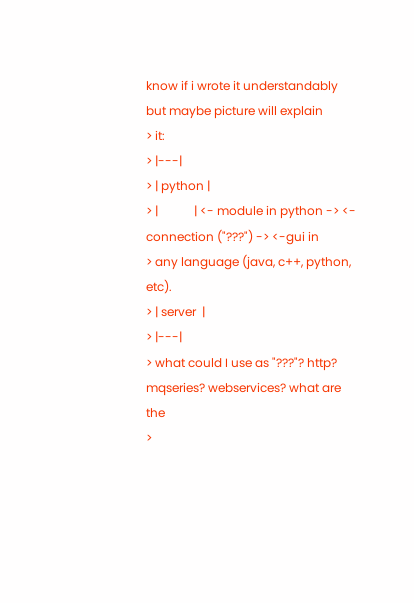know if i wrote it understandably but maybe picture will explain
> it:
> |---|
> | python |
> |            | <- module in python -> <- connection ("???") -> <-gui in
> any language (java, c++, python, etc).
> | server  |
> |---|
> what could I use as "???"? http? mqseries? webservices? what are the
>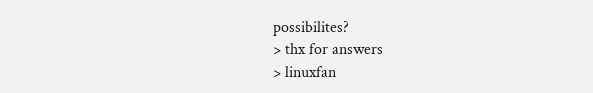possibilites?
> thx for answers
> linuxfan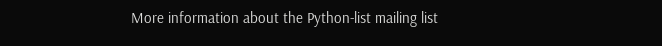More information about the Python-list mailing list